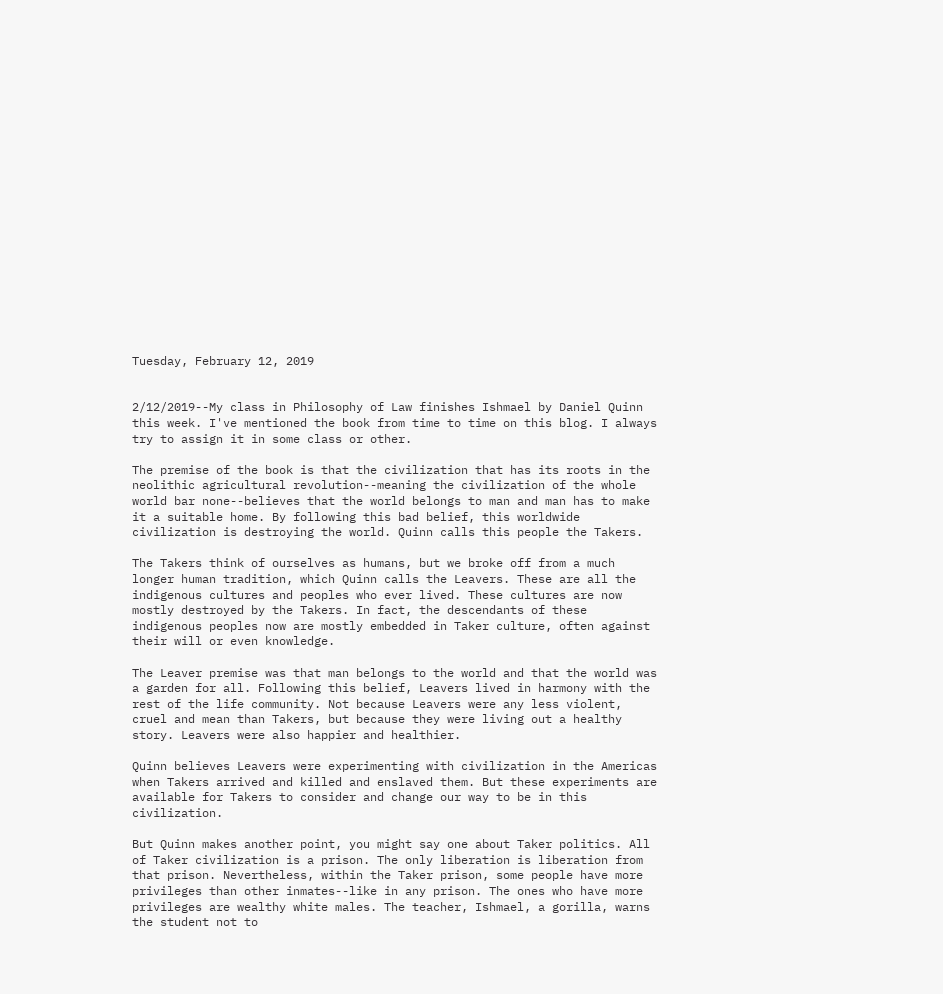Tuesday, February 12, 2019


2/12/2019--My class in Philosophy of Law finishes Ishmael by Daniel Quinn this week. I've mentioned the book from time to time on this blog. I always try to assign it in some class or other.

The premise of the book is that the civilization that has its roots in the neolithic agricultural revolution--meaning the civilization of the whole world bar none--believes that the world belongs to man and man has to make it a suitable home. By following this bad belief, this worldwide civilization is destroying the world. Quinn calls this people the Takers.

The Takers think of ourselves as humans, but we broke off from a much longer human tradition, which Quinn calls the Leavers. These are all the indigenous cultures and peoples who ever lived. These cultures are now mostly destroyed by the Takers. In fact, the descendants of these indigenous peoples now are mostly embedded in Taker culture, often against their will or even knowledge.

The Leaver premise was that man belongs to the world and that the world was a garden for all. Following this belief, Leavers lived in harmony with the rest of the life community. Not because Leavers were any less violent, cruel and mean than Takers, but because they were living out a healthy story. Leavers were also happier and healthier.

Quinn believes Leavers were experimenting with civilization in the Americas when Takers arrived and killed and enslaved them. But these experiments are available for Takers to consider and change our way to be in this civilization.

But Quinn makes another point, you might say one about Taker politics. All of Taker civilization is a prison. The only liberation is liberation from that prison. Nevertheless, within the Taker prison, some people have more privileges than other inmates--like in any prison. The ones who have more privileges are wealthy white males. The teacher, Ishmael, a gorilla, warns the student not to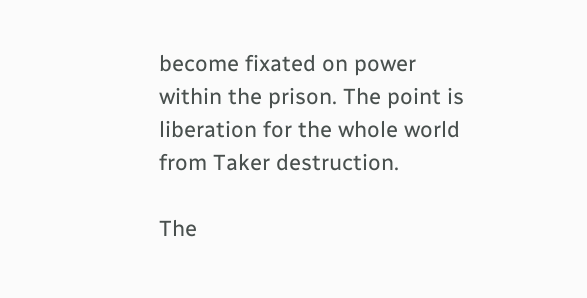become fixated on power within the prison. The point is liberation for the whole world from Taker destruction.

The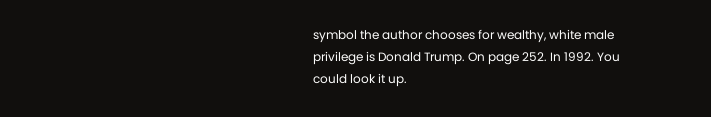symbol the author chooses for wealthy, white male privilege is Donald Trump. On page 252. In 1992. You could look it up.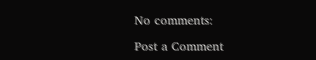No comments:

Post a Comment